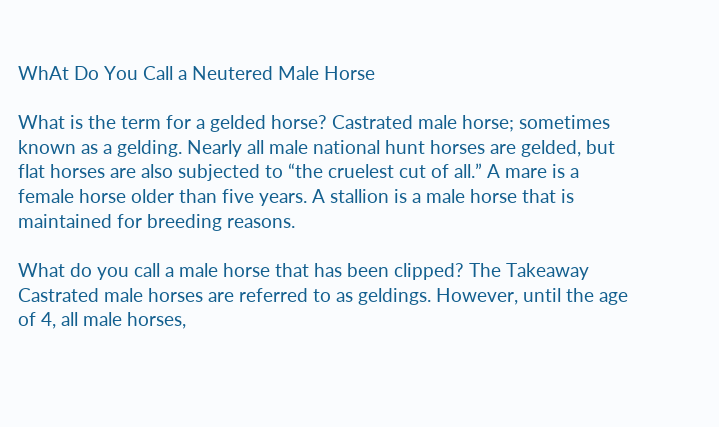WhAt Do You Call a Neutered Male Horse

What is the term for a gelded horse? Castrated male horse; sometimes known as a gelding. Nearly all male national hunt horses are gelded, but flat horses are also subjected to “the cruelest cut of all.” A mare is a female horse older than five years. A stallion is a male horse that is maintained for breeding reasons.

What do you call a male horse that has been clipped? The Takeaway Castrated male horses are referred to as geldings. However, until the age of 4, all male horses,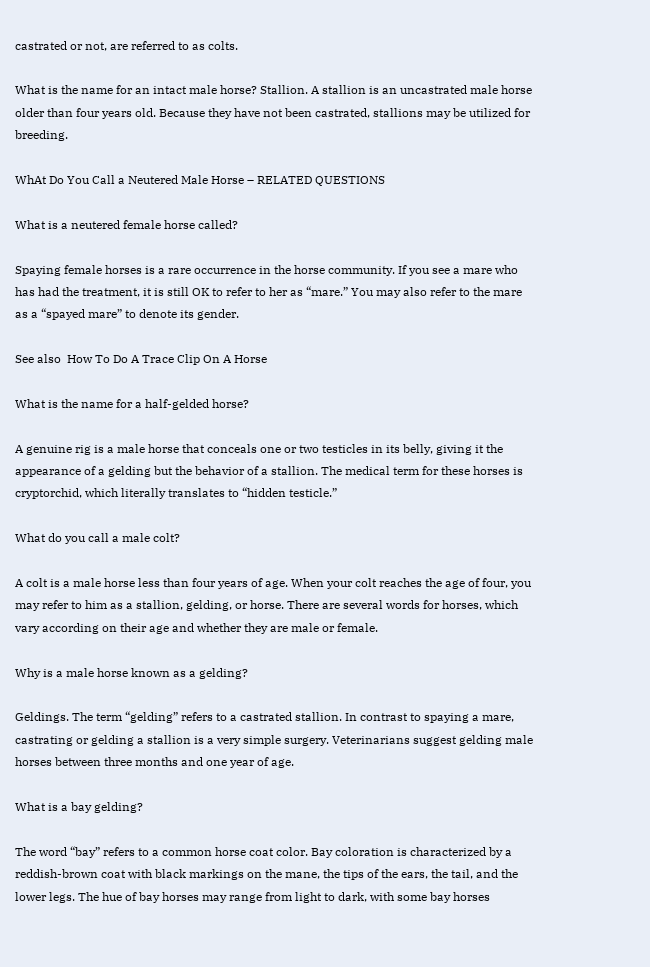castrated or not, are referred to as colts.

What is the name for an intact male horse? Stallion. A stallion is an uncastrated male horse older than four years old. Because they have not been castrated, stallions may be utilized for breeding.

WhAt Do You Call a Neutered Male Horse – RELATED QUESTIONS

What is a neutered female horse called?

Spaying female horses is a rare occurrence in the horse community. If you see a mare who has had the treatment, it is still OK to refer to her as “mare.” You may also refer to the mare as a “spayed mare” to denote its gender.

See also  How To Do A Trace Clip On A Horse

What is the name for a half-gelded horse?

A genuine rig is a male horse that conceals one or two testicles in its belly, giving it the appearance of a gelding but the behavior of a stallion. The medical term for these horses is cryptorchid, which literally translates to “hidden testicle.”

What do you call a male colt?

A colt is a male horse less than four years of age. When your colt reaches the age of four, you may refer to him as a stallion, gelding, or horse. There are several words for horses, which vary according on their age and whether they are male or female.

Why is a male horse known as a gelding?

Geldings. The term “gelding” refers to a castrated stallion. In contrast to spaying a mare, castrating or gelding a stallion is a very simple surgery. Veterinarians suggest gelding male horses between three months and one year of age.

What is a bay gelding?

The word “bay” refers to a common horse coat color. Bay coloration is characterized by a reddish-brown coat with black markings on the mane, the tips of the ears, the tail, and the lower legs. The hue of bay horses may range from light to dark, with some bay horses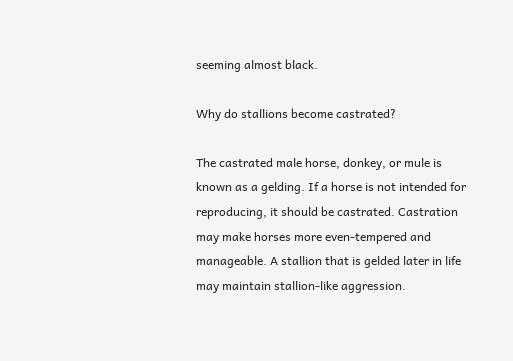seeming almost black.

Why do stallions become castrated?

The castrated male horse, donkey, or mule is known as a gelding. If a horse is not intended for reproducing, it should be castrated. Castration may make horses more even-tempered and manageable. A stallion that is gelded later in life may maintain stallion-like aggression.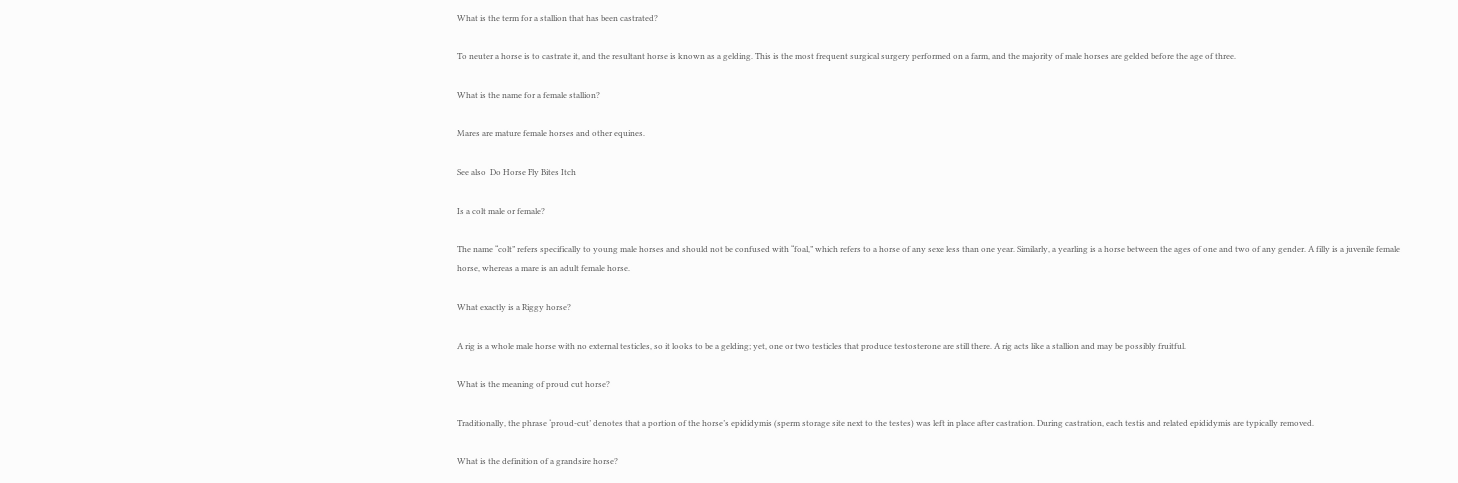What is the term for a stallion that has been castrated?

To neuter a horse is to castrate it, and the resultant horse is known as a gelding. This is the most frequent surgical surgery performed on a farm, and the majority of male horses are gelded before the age of three.

What is the name for a female stallion?

Mares are mature female horses and other equines.

See also  Do Horse Fly Bites Itch

Is a colt male or female?

The name “colt” refers specifically to young male horses and should not be confused with “foal,” which refers to a horse of any sexe less than one year. Similarly, a yearling is a horse between the ages of one and two of any gender. A filly is a juvenile female horse, whereas a mare is an adult female horse.

What exactly is a Riggy horse?

A rig is a whole male horse with no external testicles, so it looks to be a gelding; yet, one or two testicles that produce testosterone are still there. A rig acts like a stallion and may be possibly fruitful.

What is the meaning of proud cut horse?

Traditionally, the phrase ‘proud-cut’ denotes that a portion of the horse’s epididymis (sperm storage site next to the testes) was left in place after castration. During castration, each testis and related epididymis are typically removed.

What is the definition of a grandsire horse?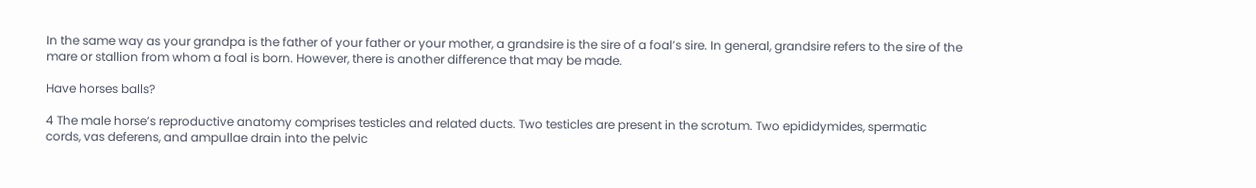In the same way as your grandpa is the father of your father or your mother, a grandsire is the sire of a foal’s sire. In general, grandsire refers to the sire of the mare or stallion from whom a foal is born. However, there is another difference that may be made.

Have horses balls?

4 The male horse’s reproductive anatomy comprises testicles and related ducts. Two testicles are present in the scrotum. Two epididymides, spermatic cords, vas deferens, and ampullae drain into the pelvic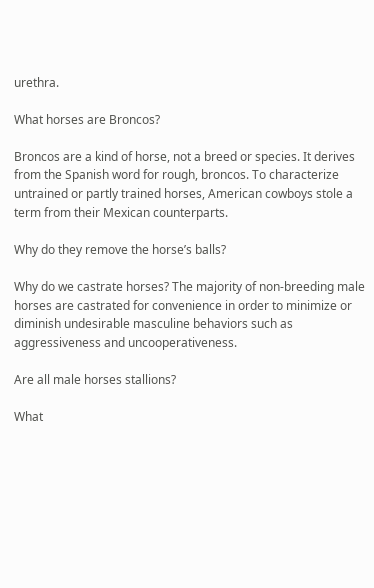urethra.

What horses are Broncos?

Broncos are a kind of horse, not a breed or species. It derives from the Spanish word for rough, broncos. To characterize untrained or partly trained horses, American cowboys stole a term from their Mexican counterparts.

Why do they remove the horse’s balls?

Why do we castrate horses? The majority of non-breeding male horses are castrated for convenience in order to minimize or diminish undesirable masculine behaviors such as aggressiveness and uncooperativeness.

Are all male horses stallions?

What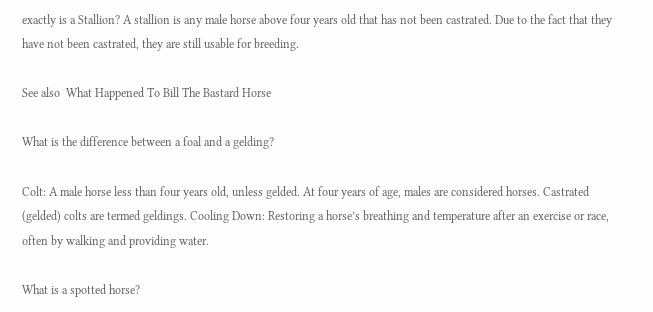exactly is a Stallion? A stallion is any male horse above four years old that has not been castrated. Due to the fact that they have not been castrated, they are still usable for breeding.

See also  What Happened To Bill The Bastard Horse

What is the difference between a foal and a gelding?

Colt: A male horse less than four years old, unless gelded. At four years of age, males are considered horses. Castrated (gelded) colts are termed geldings. Cooling Down: Restoring a horse’s breathing and temperature after an exercise or race, often by walking and providing water.

What is a spotted horse?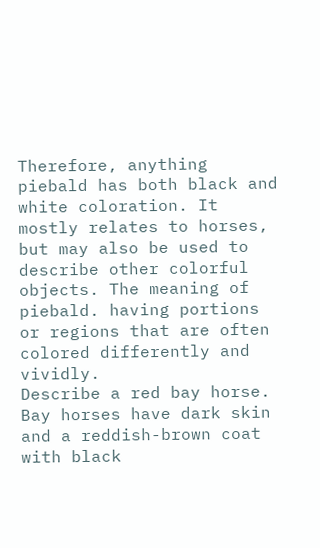Therefore, anything piebald has both black and white coloration. It mostly relates to horses, but may also be used to describe other colorful objects. The meaning of piebald. having portions or regions that are often colored differently and vividly.
Describe a red bay horse.
Bay horses have dark skin and a reddish-brown coat with black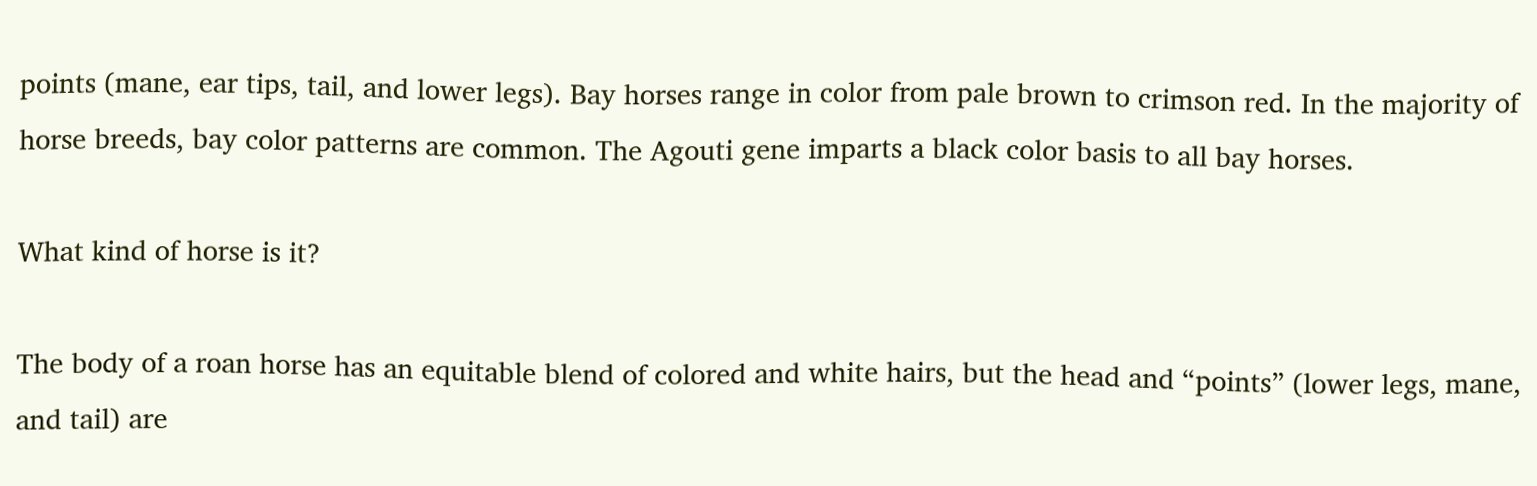points (mane, ear tips, tail, and lower legs). Bay horses range in color from pale brown to crimson red. In the majority of horse breeds, bay color patterns are common. The Agouti gene imparts a black color basis to all bay horses.

What kind of horse is it?

The body of a roan horse has an equitable blend of colored and white hairs, but the head and “points” (lower legs, mane, and tail) are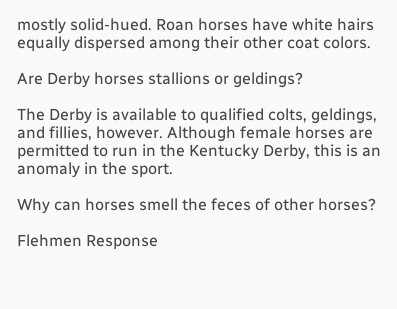mostly solid-hued. Roan horses have white hairs equally dispersed among their other coat colors.

Are Derby horses stallions or geldings?

The Derby is available to qualified colts, geldings, and fillies, however. Although female horses are permitted to run in the Kentucky Derby, this is an anomaly in the sport.

Why can horses smell the feces of other horses?

Flehmen Response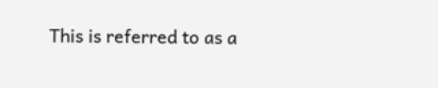This is referred to as a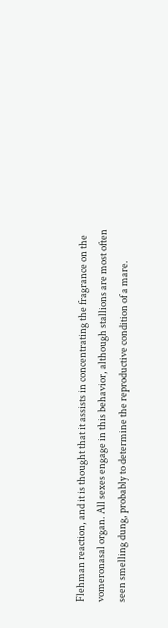Flehman reaction, and it is thought that it assists in concentrating the fragrance on the vomeronasal organ. All sexes engage in this behavior, although stallions are most often seen smelling dung, probably to determine the reproductive condition of a mare.